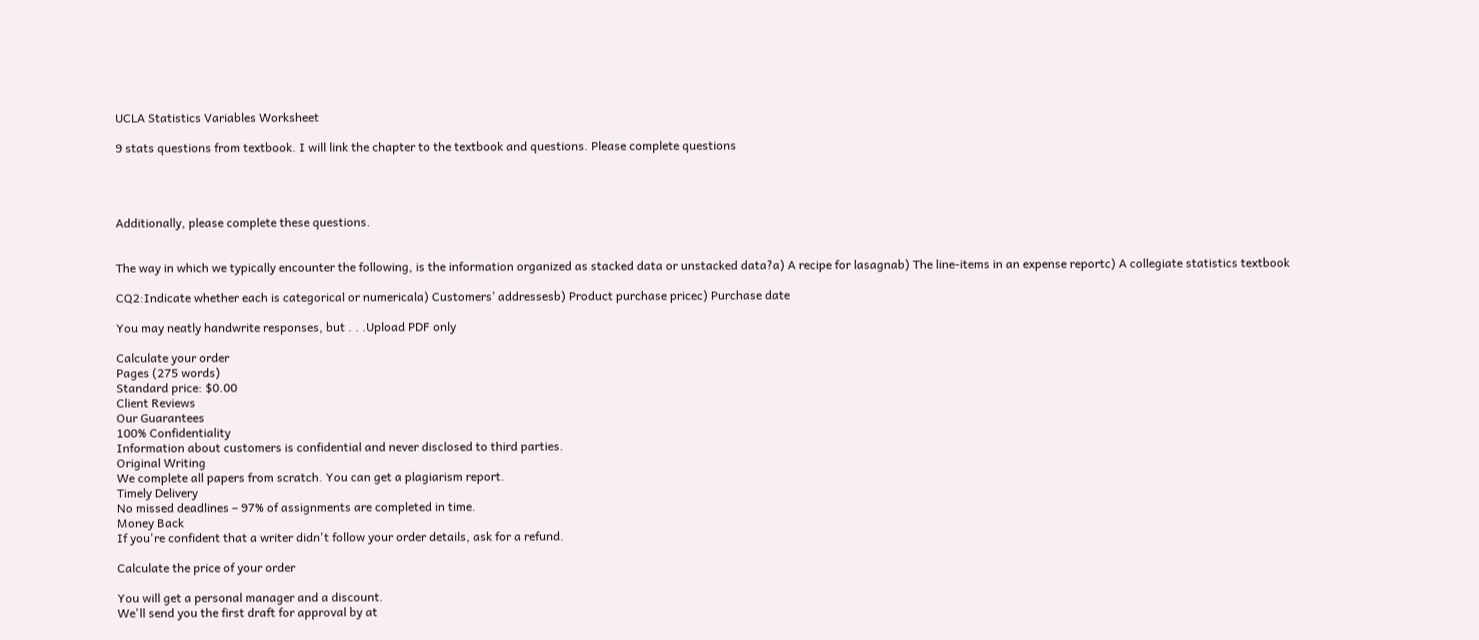UCLA Statistics Variables Worksheet

9 stats questions from textbook. I will link the chapter to the textbook and questions. Please complete questions




Additionally, please complete these questions.


The way in which we typically encounter the following, is the information organized as stacked data or unstacked data?a) A recipe for lasagnab) The line-items in an expense reportc) A collegiate statistics textbook

CQ2:Indicate whether each is categorical or numericala) Customers’ addressesb) Product purchase pricec) Purchase date

You may neatly handwrite responses, but . . .Upload PDF only

Calculate your order
Pages (275 words)
Standard price: $0.00
Client Reviews
Our Guarantees
100% Confidentiality
Information about customers is confidential and never disclosed to third parties.
Original Writing
We complete all papers from scratch. You can get a plagiarism report.
Timely Delivery
No missed deadlines – 97% of assignments are completed in time.
Money Back
If you're confident that a writer didn't follow your order details, ask for a refund.

Calculate the price of your order

You will get a personal manager and a discount.
We'll send you the first draft for approval by at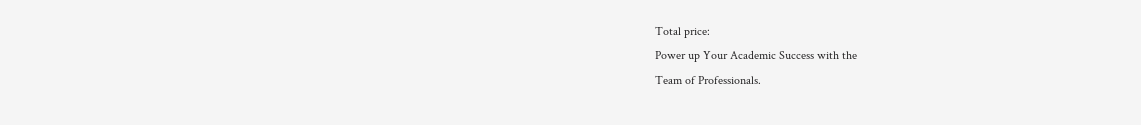Total price:
Power up Your Academic Success with the
Team of Professionals.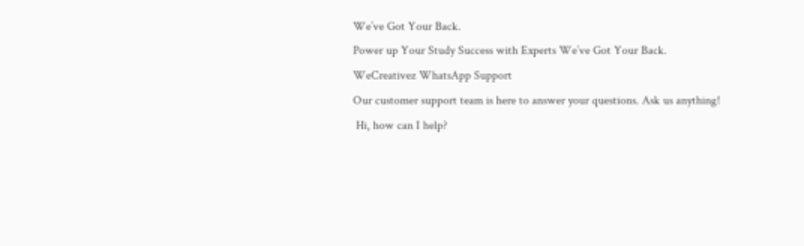We’ve Got Your Back.
Power up Your Study Success with Experts We’ve Got Your Back.
WeCreativez WhatsApp Support
Our customer support team is here to answer your questions. Ask us anything!
 Hi, how can I help?